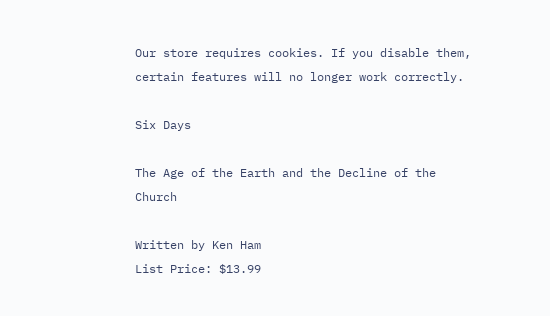Our store requires cookies. If you disable them, certain features will no longer work correctly.

Six Days

The Age of the Earth and the Decline of the Church

Written by Ken Ham
List Price: $13.99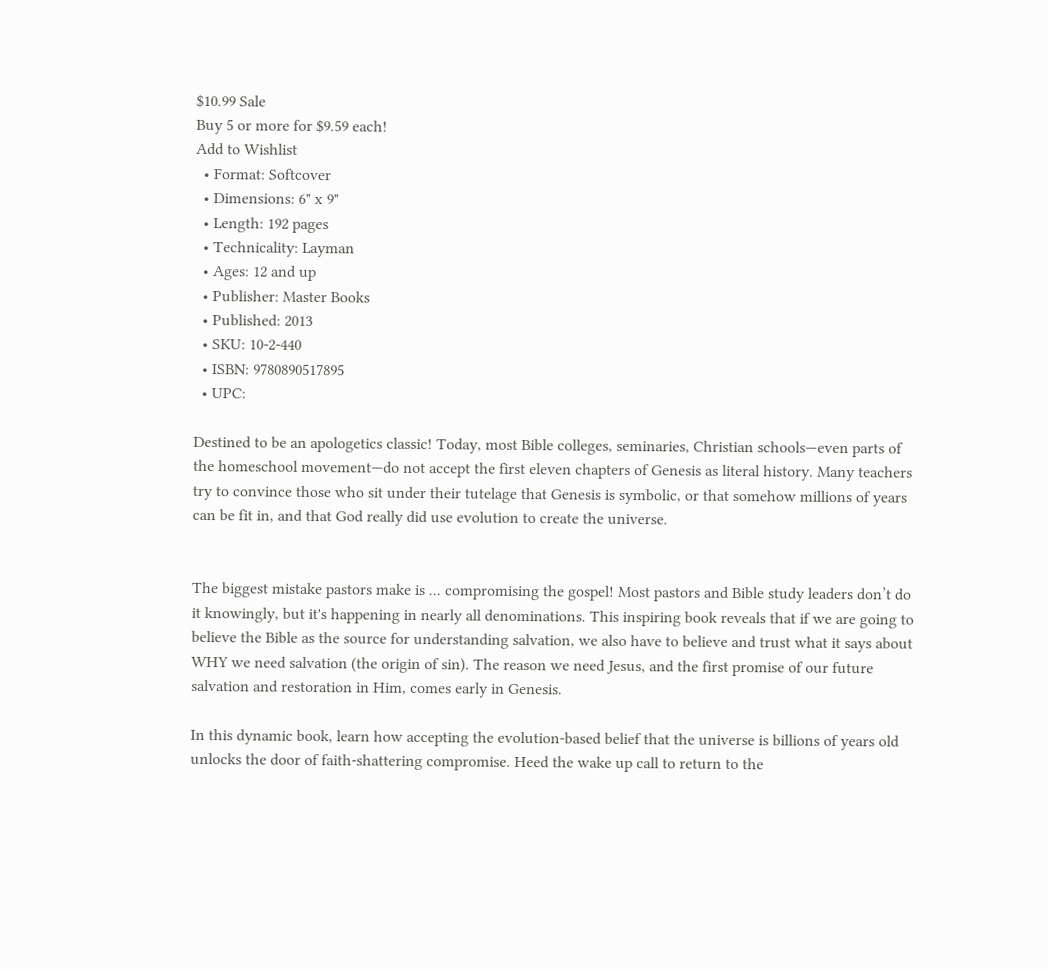$10.99 Sale
Buy 5 or more for $9.59 each!
Add to Wishlist
  • Format: Softcover
  • Dimensions: 6" x 9"
  • Length: 192 pages
  • Technicality: Layman
  • Ages: 12 and up
  • Publisher: Master Books
  • Published: 2013
  • SKU: 10-2-440
  • ISBN: 9780890517895
  • UPC:

Destined to be an apologetics classic! Today, most Bible colleges, seminaries, Christian schools—even parts of the homeschool movement—do not accept the first eleven chapters of Genesis as literal history. Many teachers try to convince those who sit under their tutelage that Genesis is symbolic, or that somehow millions of years can be fit in, and that God really did use evolution to create the universe.


The biggest mistake pastors make is ... compromising the gospel! Most pastors and Bible study leaders don’t do it knowingly, but it's happening in nearly all denominations. This inspiring book reveals that if we are going to believe the Bible as the source for understanding salvation, we also have to believe and trust what it says about WHY we need salvation (the origin of sin). The reason we need Jesus, and the first promise of our future salvation and restoration in Him, comes early in Genesis.

In this dynamic book, learn how accepting the evolution-based belief that the universe is billions of years old unlocks the door of faith-shattering compromise. Heed the wake up call to return to the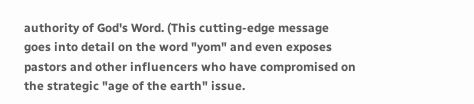authority of God's Word. (This cutting-edge message goes into detail on the word "yom" and even exposes pastors and other influencers who have compromised on the strategic "age of the earth" issue.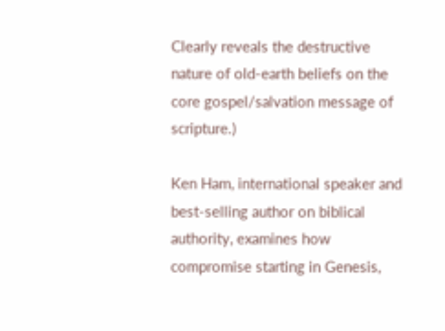Clearly reveals the destructive nature of old-earth beliefs on the core gospel/salvation message of scripture.)

Ken Ham, international speaker and best-selling author on biblical authority, examines how compromise starting in Genesis,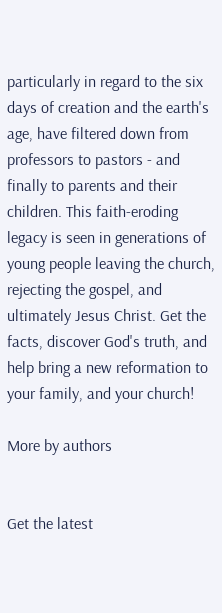particularly in regard to the six days of creation and the earth's age, have filtered down from professors to pastors - and finally to parents and their children. This faith-eroding legacy is seen in generations of young people leaving the church, rejecting the gospel, and ultimately Jesus Christ. Get the facts, discover God's truth, and help bring a new reformation to your family, and your church!

More by authors


Get the latest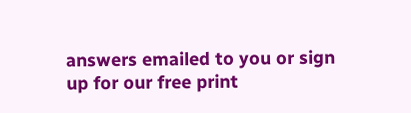answers emailed to you or sign up for our free print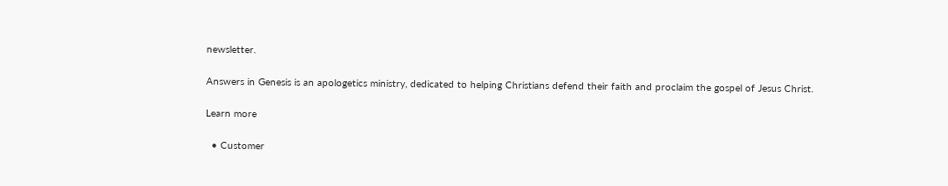newsletter.

Answers in Genesis is an apologetics ministry, dedicated to helping Christians defend their faith and proclaim the gospel of Jesus Christ.

Learn more

  • Customer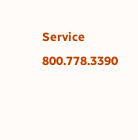Service 800.778.3390